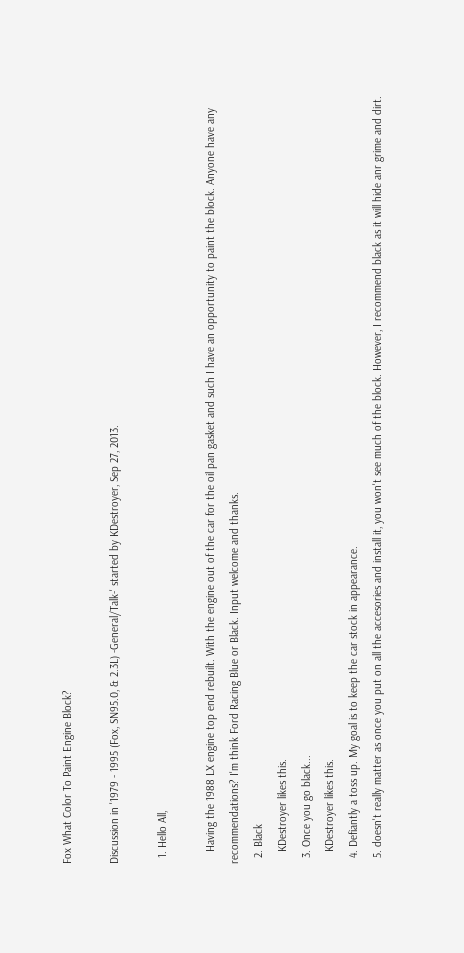Fox What Color To Paint Engine Block?

Discussion in '1979 - 1995 (Fox, SN95.0, & 2.3L) -General/Talk-' started by KDestroyer, Sep 27, 2013.

  1. Hello All,

    Having the 1988 LX engine top end rebuilt. With the engine out of the car for the oil pan gasket and such I have an opportunity to paint the block. Anyone have any recommendations? I'm think Ford Racing Blue or Black. Input welcome and thanks.
  2. Black
    KDestroyer likes this.
  3. Once you go black...
    KDestroyer likes this.
  4. Defiantly a toss up. My goal is to keep the car stock in appearance.
  5. doesn't really matter as once you put on all the accesories and install it, you won't see much of the block. However, I recommend black as it will hide anr grime and dirt.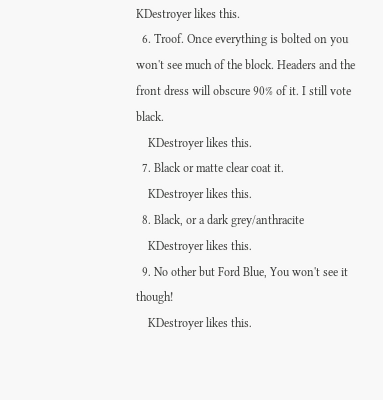KDestroyer likes this.
  6. Troof. Once everything is bolted on you won't see much of the block. Headers and the front dress will obscure 90% of it. I still vote black.
    KDestroyer likes this.
  7. Black or matte clear coat it.
    KDestroyer likes this.
  8. Black, or a dark grey/anthracite
    KDestroyer likes this.
  9. No other but Ford Blue, You won't see it though!
    KDestroyer likes this.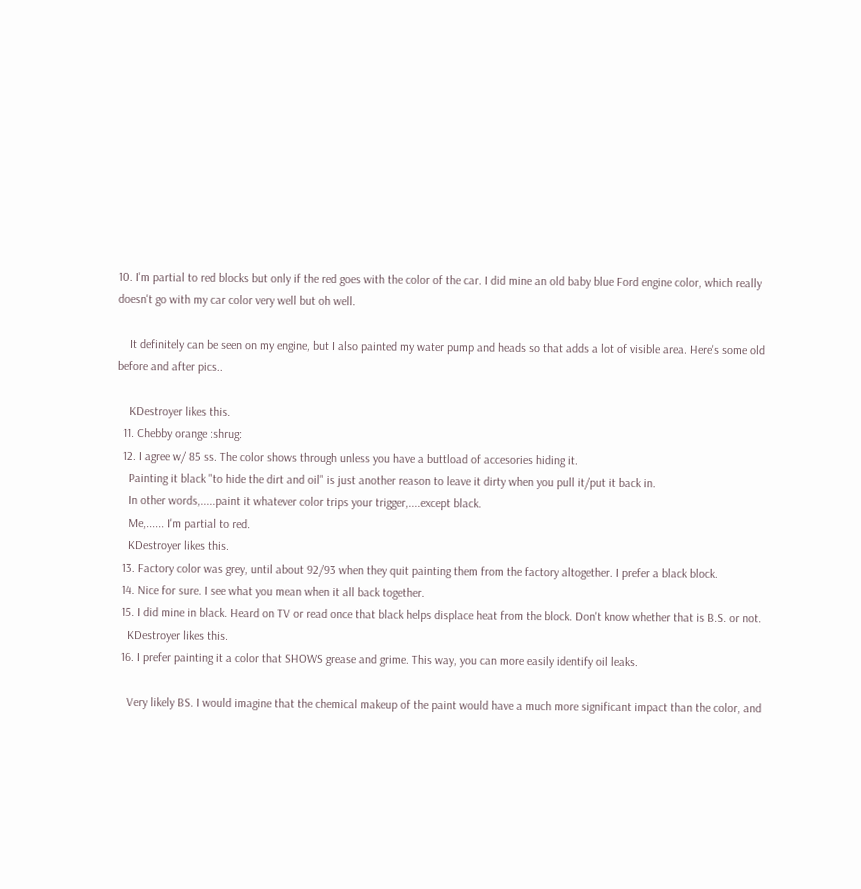10. I'm partial to red blocks but only if the red goes with the color of the car. I did mine an old baby blue Ford engine color, which really doesn't go with my car color very well but oh well.

    It definitely can be seen on my engine, but I also painted my water pump and heads so that adds a lot of visible area. Here's some old before and after pics..

    KDestroyer likes this.
  11. Chebby orange :shrug:
  12. I agree w/ 85 ss. The color shows through unless you have a buttload of accesories hiding it.
    Painting it black "to hide the dirt and oil" is just another reason to leave it dirty when you pull it/put it back in.
    In other words,.....paint it whatever color trips your trigger,....except black.
    Me,...... I'm partial to red.
    KDestroyer likes this.
  13. Factory color was grey, until about 92/93 when they quit painting them from the factory altogether. I prefer a black block.
  14. Nice for sure. I see what you mean when it all back together.
  15. I did mine in black. Heard on TV or read once that black helps displace heat from the block. Don't know whether that is B.S. or not.
    KDestroyer likes this.
  16. I prefer painting it a color that SHOWS grease and grime. This way, you can more easily identify oil leaks.

    Very likely BS. I would imagine that the chemical makeup of the paint would have a much more significant impact than the color, and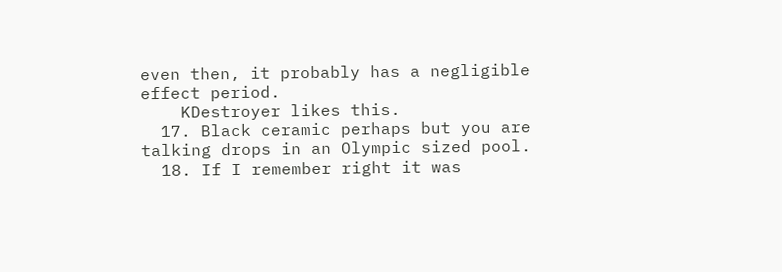even then, it probably has a negligible effect period.
    KDestroyer likes this.
  17. Black ceramic perhaps but you are talking drops in an Olympic sized pool.
  18. If I remember right it was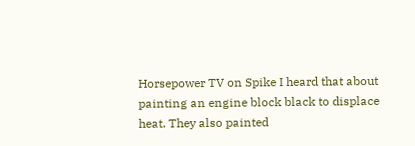Horsepower TV on Spike I heard that about painting an engine block black to displace heat. They also painted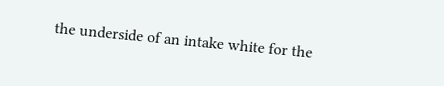the underside of an intake white for the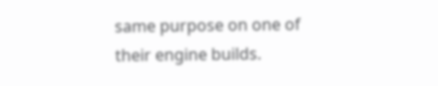same purpose on one of their engine builds.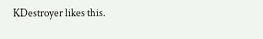KDestroyer likes this.